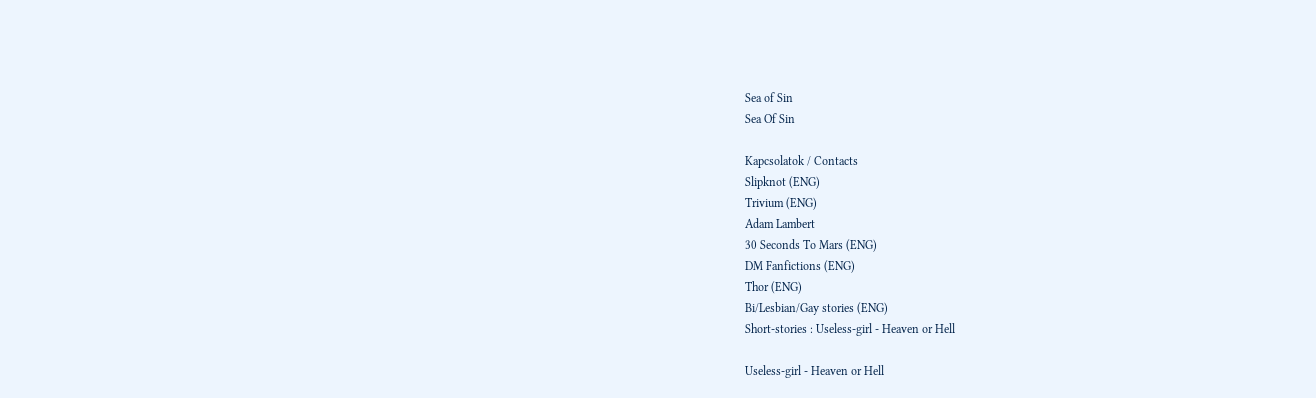Sea of Sin
Sea Of Sin

Kapcsolatok / Contacts
Slipknot (ENG)
Trivium (ENG)
Adam Lambert
30 Seconds To Mars (ENG)
DM Fanfictions (ENG)
Thor (ENG)
Bi/Lesbian/Gay stories (ENG)
Short-stories : Useless-girl - Heaven or Hell

Useless-girl - Heaven or Hell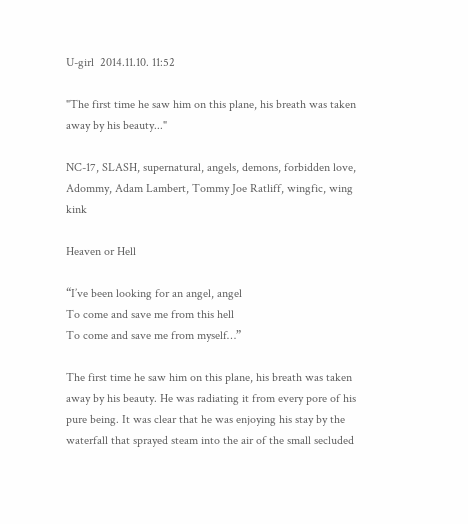U-girl  2014.11.10. 11:52

"The first time he saw him on this plane, his breath was taken away by his beauty..."

NC-17, SLASH, supernatural, angels, demons, forbidden love, Adommy, Adam Lambert, Tommy Joe Ratliff, wingfic, wing kink

Heaven or Hell

“I’ve been looking for an angel, angel
To come and save me from this hell
To come and save me from myself…”

The first time he saw him on this plane, his breath was taken away by his beauty. He was radiating it from every pore of his pure being. It was clear that he was enjoying his stay by the waterfall that sprayed steam into the air of the small secluded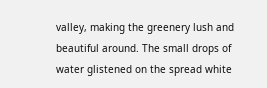valley, making the greenery lush and beautiful around. The small drops of water glistened on the spread white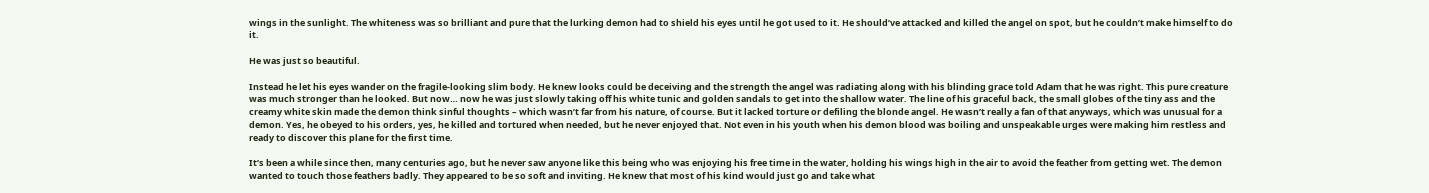wings in the sunlight. The whiteness was so brilliant and pure that the lurking demon had to shield his eyes until he got used to it. He should’ve attacked and killed the angel on spot, but he couldn’t make himself to do it.

He was just so beautiful.

Instead he let his eyes wander on the fragile-looking slim body. He knew looks could be deceiving and the strength the angel was radiating along with his blinding grace told Adam that he was right. This pure creature was much stronger than he looked. But now… now he was just slowly taking off his white tunic and golden sandals to get into the shallow water. The line of his graceful back, the small globes of the tiny ass and the creamy white skin made the demon think sinful thoughts – which wasn’t far from his nature, of course. But it lacked torture or defiling the blonde angel. He wasn’t really a fan of that anyways, which was unusual for a demon. Yes, he obeyed to his orders, yes, he killed and tortured when needed, but he never enjoyed that. Not even in his youth when his demon blood was boiling and unspeakable urges were making him restless and ready to discover this plane for the first time.

It’s been a while since then, many centuries ago, but he never saw anyone like this being who was enjoying his free time in the water, holding his wings high in the air to avoid the feather from getting wet. The demon wanted to touch those feathers badly. They appeared to be so soft and inviting. He knew that most of his kind would just go and take what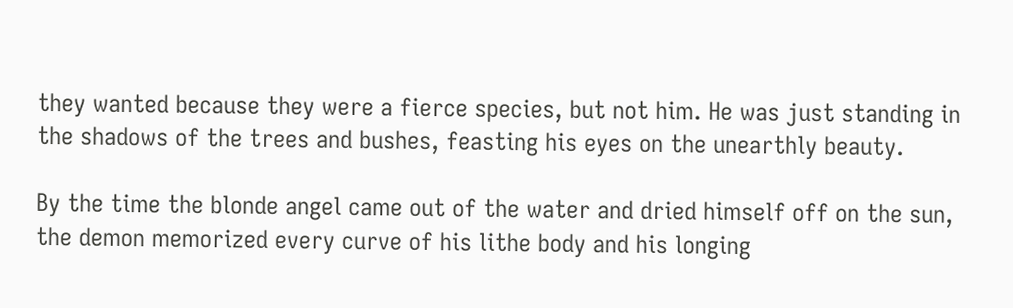they wanted because they were a fierce species, but not him. He was just standing in the shadows of the trees and bushes, feasting his eyes on the unearthly beauty.

By the time the blonde angel came out of the water and dried himself off on the sun, the demon memorized every curve of his lithe body and his longing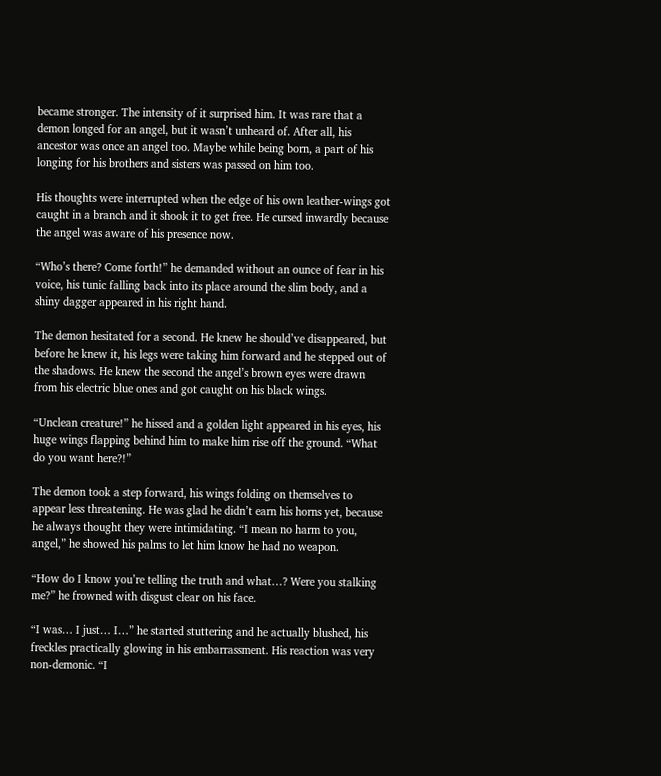became stronger. The intensity of it surprised him. It was rare that a demon longed for an angel, but it wasn’t unheard of. After all, his ancestor was once an angel too. Maybe while being born, a part of his longing for his brothers and sisters was passed on him too.

His thoughts were interrupted when the edge of his own leather-wings got caught in a branch and it shook it to get free. He cursed inwardly because the angel was aware of his presence now.

“Who’s there? Come forth!” he demanded without an ounce of fear in his voice, his tunic falling back into its place around the slim body, and a shiny dagger appeared in his right hand.

The demon hesitated for a second. He knew he should’ve disappeared, but before he knew it, his legs were taking him forward and he stepped out of the shadows. He knew the second the angel’s brown eyes were drawn from his electric blue ones and got caught on his black wings.

“Unclean creature!” he hissed and a golden light appeared in his eyes, his huge wings flapping behind him to make him rise off the ground. “What do you want here?!”

The demon took a step forward, his wings folding on themselves to appear less threatening. He was glad he didn’t earn his horns yet, because he always thought they were intimidating. “I mean no harm to you, angel,” he showed his palms to let him know he had no weapon.

“How do I know you’re telling the truth and what…? Were you stalking me?” he frowned with disgust clear on his face.

“I was… I just… I…” he started stuttering and he actually blushed, his freckles practically glowing in his embarrassment. His reaction was very non-demonic. “I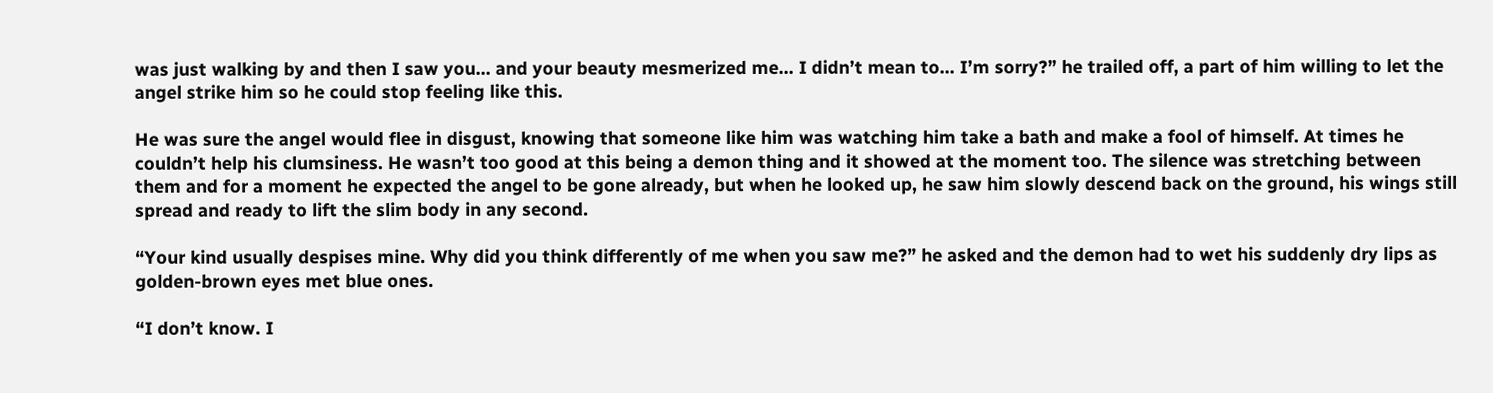was just walking by and then I saw you… and your beauty mesmerized me… I didn’t mean to… I’m sorry?” he trailed off, a part of him willing to let the angel strike him so he could stop feeling like this.

He was sure the angel would flee in disgust, knowing that someone like him was watching him take a bath and make a fool of himself. At times he couldn’t help his clumsiness. He wasn’t too good at this being a demon thing and it showed at the moment too. The silence was stretching between them and for a moment he expected the angel to be gone already, but when he looked up, he saw him slowly descend back on the ground, his wings still spread and ready to lift the slim body in any second.

“Your kind usually despises mine. Why did you think differently of me when you saw me?” he asked and the demon had to wet his suddenly dry lips as golden-brown eyes met blue ones.

“I don’t know. I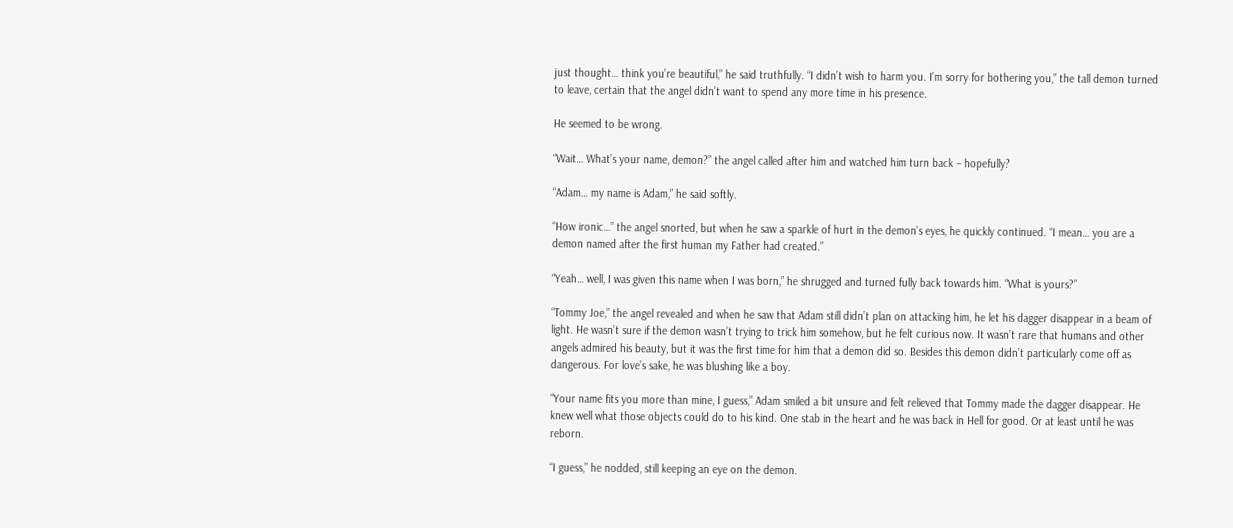just thought… think you’re beautiful,” he said truthfully. “I didn’t wish to harm you. I’m sorry for bothering you,” the tall demon turned to leave, certain that the angel didn’t want to spend any more time in his presence.

He seemed to be wrong.

“Wait… What’s your name, demon?” the angel called after him and watched him turn back – hopefully?

“Adam… my name is Adam,” he said softly.

“How ironic…” the angel snorted, but when he saw a sparkle of hurt in the demon’s eyes, he quickly continued. “I mean… you are a demon named after the first human my Father had created.”

“Yeah… well, I was given this name when I was born,” he shrugged and turned fully back towards him. “What is yours?”

“Tommy Joe,” the angel revealed and when he saw that Adam still didn’t plan on attacking him, he let his dagger disappear in a beam of light. He wasn’t sure if the demon wasn’t trying to trick him somehow, but he felt curious now. It wasn’t rare that humans and other angels admired his beauty, but it was the first time for him that a demon did so. Besides this demon didn’t particularly come off as dangerous. For love’s sake, he was blushing like a boy.

“Your name fits you more than mine, I guess,” Adam smiled a bit unsure and felt relieved that Tommy made the dagger disappear. He knew well what those objects could do to his kind. One stab in the heart and he was back in Hell for good. Or at least until he was reborn.

“I guess,” he nodded, still keeping an eye on the demon.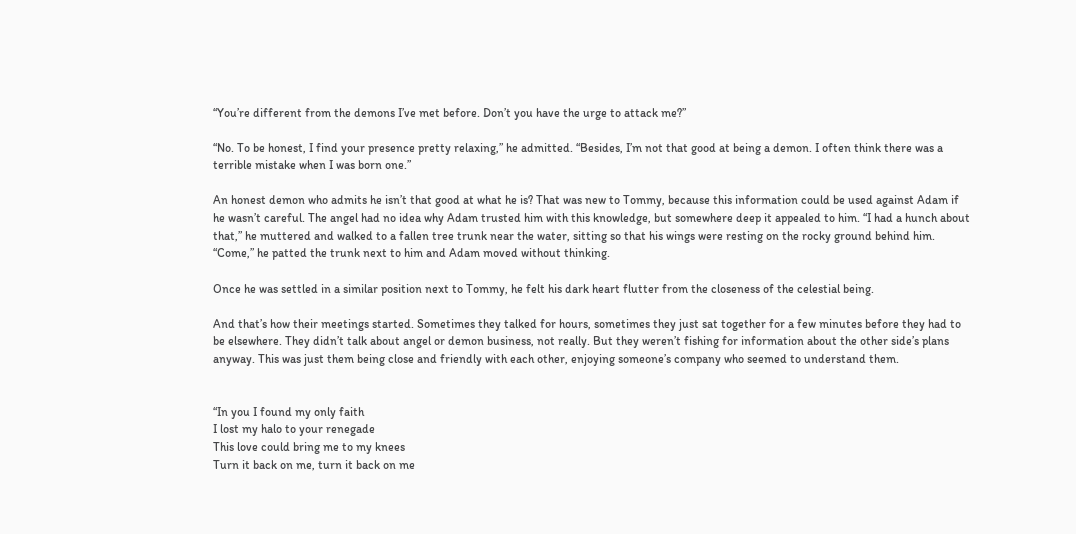“You’re different from the demons I’ve met before. Don’t you have the urge to attack me?”

“No. To be honest, I find your presence pretty relaxing,” he admitted. “Besides, I’m not that good at being a demon. I often think there was a terrible mistake when I was born one.”

An honest demon who admits he isn’t that good at what he is? That was new to Tommy, because this information could be used against Adam if he wasn’t careful. The angel had no idea why Adam trusted him with this knowledge, but somewhere deep it appealed to him. “I had a hunch about that,” he muttered and walked to a fallen tree trunk near the water, sitting so that his wings were resting on the rocky ground behind him. “Come,” he patted the trunk next to him and Adam moved without thinking.

Once he was settled in a similar position next to Tommy, he felt his dark heart flutter from the closeness of the celestial being.

And that’s how their meetings started. Sometimes they talked for hours, sometimes they just sat together for a few minutes before they had to be elsewhere. They didn’t talk about angel or demon business, not really. But they weren’t fishing for information about the other side’s plans anyway. This was just them being close and friendly with each other, enjoying someone’s company who seemed to understand them.


“In you I found my only faith
I lost my halo to your renegade
This love could bring me to my knees
Turn it back on me, turn it back on me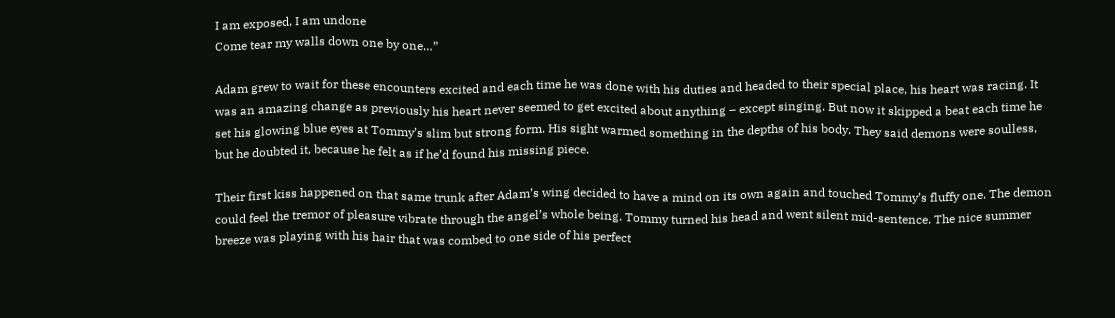I am exposed, I am undone
Come tear my walls down one by one…”

Adam grew to wait for these encounters excited and each time he was done with his duties and headed to their special place, his heart was racing. It was an amazing change as previously his heart never seemed to get excited about anything – except singing. But now it skipped a beat each time he set his glowing blue eyes at Tommy’s slim but strong form. His sight warmed something in the depths of his body. They said demons were soulless, but he doubted it, because he felt as if he’d found his missing piece.

Their first kiss happened on that same trunk after Adam’s wing decided to have a mind on its own again and touched Tommy’s fluffy one. The demon could feel the tremor of pleasure vibrate through the angel’s whole being. Tommy turned his head and went silent mid-sentence. The nice summer breeze was playing with his hair that was combed to one side of his perfect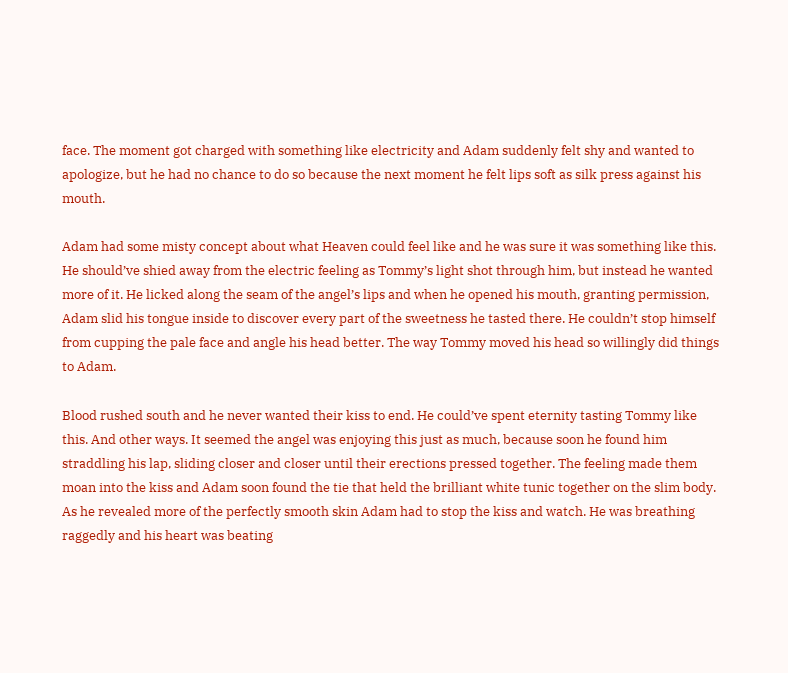face. The moment got charged with something like electricity and Adam suddenly felt shy and wanted to apologize, but he had no chance to do so because the next moment he felt lips soft as silk press against his mouth.

Adam had some misty concept about what Heaven could feel like and he was sure it was something like this. He should’ve shied away from the electric feeling as Tommy’s light shot through him, but instead he wanted more of it. He licked along the seam of the angel’s lips and when he opened his mouth, granting permission, Adam slid his tongue inside to discover every part of the sweetness he tasted there. He couldn’t stop himself from cupping the pale face and angle his head better. The way Tommy moved his head so willingly did things to Adam.

Blood rushed south and he never wanted their kiss to end. He could’ve spent eternity tasting Tommy like this. And other ways. It seemed the angel was enjoying this just as much, because soon he found him straddling his lap, sliding closer and closer until their erections pressed together. The feeling made them moan into the kiss and Adam soon found the tie that held the brilliant white tunic together on the slim body. As he revealed more of the perfectly smooth skin Adam had to stop the kiss and watch. He was breathing raggedly and his heart was beating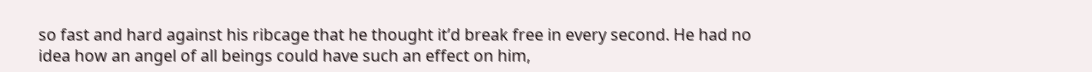so fast and hard against his ribcage that he thought it’d break free in every second. He had no idea how an angel of all beings could have such an effect on him,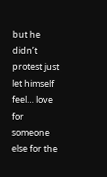but he didn’t protest just let himself feel… love for someone else for the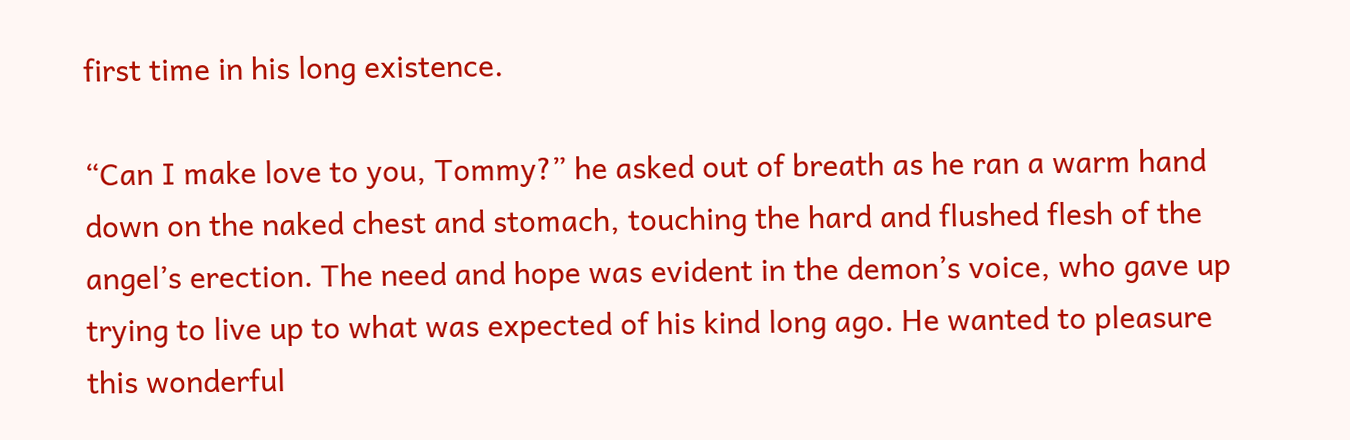first time in his long existence.

“Can I make love to you, Tommy?” he asked out of breath as he ran a warm hand down on the naked chest and stomach, touching the hard and flushed flesh of the angel’s erection. The need and hope was evident in the demon’s voice, who gave up trying to live up to what was expected of his kind long ago. He wanted to pleasure this wonderful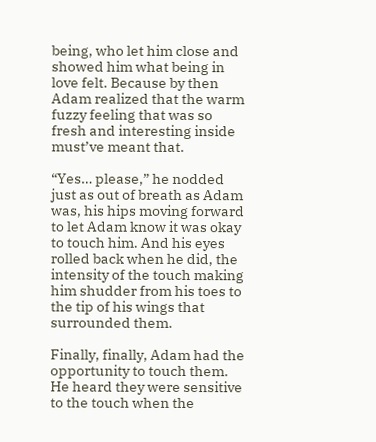being, who let him close and showed him what being in love felt. Because by then Adam realized that the warm fuzzy feeling that was so fresh and interesting inside must’ve meant that.

“Yes… please,” he nodded just as out of breath as Adam was, his hips moving forward to let Adam know it was okay to touch him. And his eyes rolled back when he did, the intensity of the touch making him shudder from his toes to the tip of his wings that surrounded them.

Finally, finally, Adam had the opportunity to touch them. He heard they were sensitive to the touch when the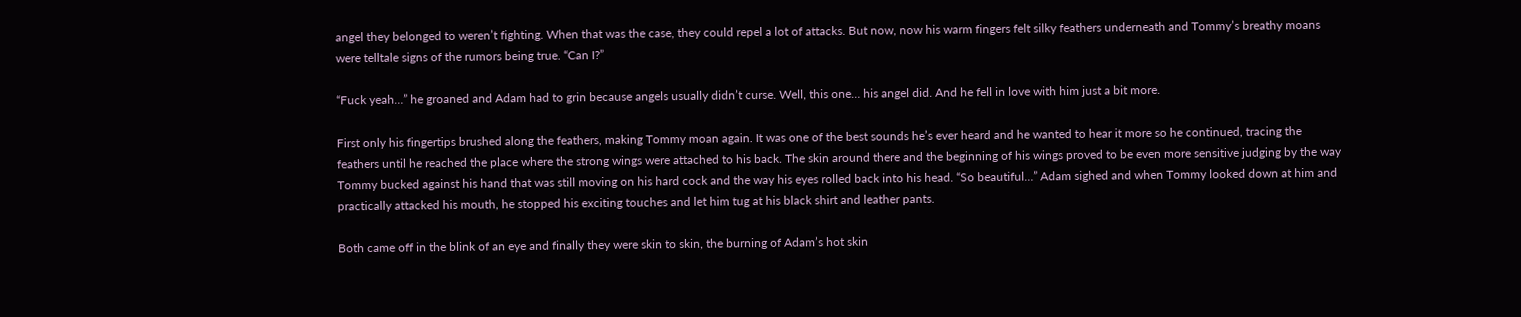angel they belonged to weren’t fighting. When that was the case, they could repel a lot of attacks. But now, now his warm fingers felt silky feathers underneath and Tommy’s breathy moans were telltale signs of the rumors being true. “Can I?”

“Fuck yeah…” he groaned and Adam had to grin because angels usually didn’t curse. Well, this one… his angel did. And he fell in love with him just a bit more.

First only his fingertips brushed along the feathers, making Tommy moan again. It was one of the best sounds he’s ever heard and he wanted to hear it more so he continued, tracing the feathers until he reached the place where the strong wings were attached to his back. The skin around there and the beginning of his wings proved to be even more sensitive judging by the way Tommy bucked against his hand that was still moving on his hard cock and the way his eyes rolled back into his head. “So beautiful…” Adam sighed and when Tommy looked down at him and practically attacked his mouth, he stopped his exciting touches and let him tug at his black shirt and leather pants.

Both came off in the blink of an eye and finally they were skin to skin, the burning of Adam’s hot skin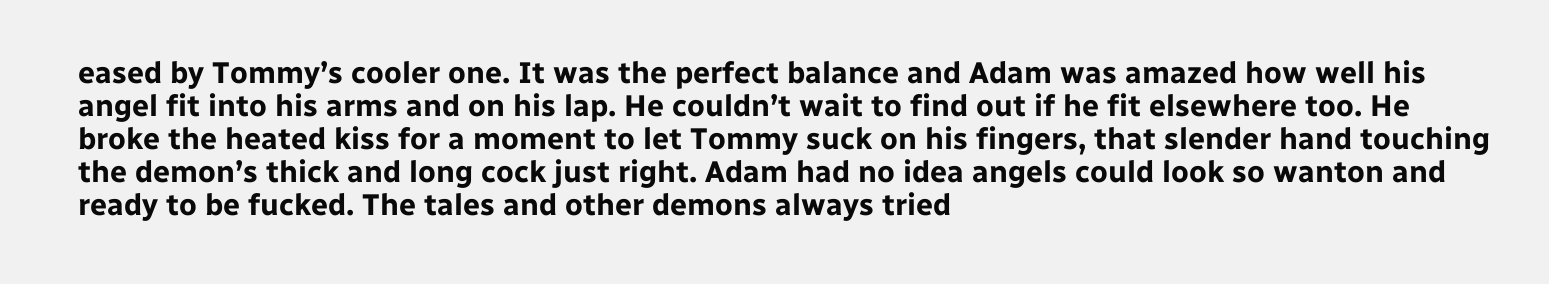eased by Tommy’s cooler one. It was the perfect balance and Adam was amazed how well his angel fit into his arms and on his lap. He couldn’t wait to find out if he fit elsewhere too. He broke the heated kiss for a moment to let Tommy suck on his fingers, that slender hand touching the demon’s thick and long cock just right. Adam had no idea angels could look so wanton and ready to be fucked. The tales and other demons always tried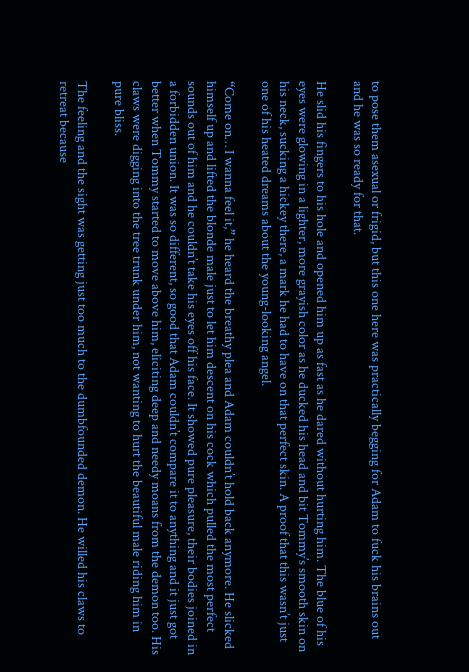to pose them asexual or frigid, but this one here was practically begging for Adam to fuck his brains out and he was so ready for that.

He slid his fingers to his hole and opened him up as fast as he dared without hurting him. The blue of his eyes were glowing in a lighter, more grayish color as he ducked his head and bit Tommy’s smooth skin on his neck, sucking a hickey there, a mark he had to have on that perfect skin. A proof that this wasn’t just one of his heated dreams about the young-looking angel.

“Come on… I wanna feel it,” he heard the breathy plea and Adam couldn’t hold back anymore. He slicked himself up and lifted the blonde male just to let him descent on his cock which pulled the most perfect sounds out of him and he couldn’t take his eyes off his face. It showed pure pleasure, their bodies joined in a forbidden union. It was so different, so good that Adam couldn’t compare it to anything and it just got better when Tommy started to move above him, eliciting deep and needy moans from the demon too. His claws were digging into the tree trunk under him, not wanting to hurt the beautiful male riding him in pure bliss.

The feeling and the sight was getting just too much to the dumbfounded demon. He willed his claws to retreat because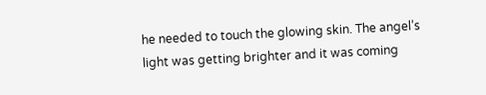he needed to touch the glowing skin. The angel’s light was getting brighter and it was coming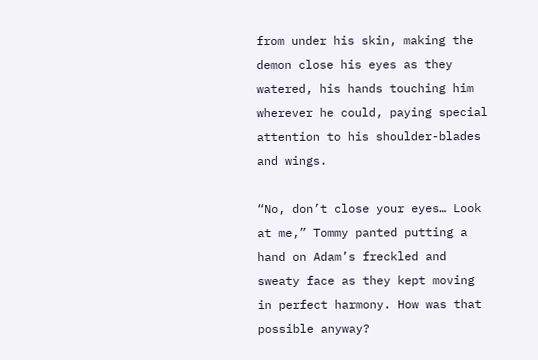from under his skin, making the demon close his eyes as they watered, his hands touching him wherever he could, paying special attention to his shoulder-blades and wings.

“No, don’t close your eyes… Look at me,” Tommy panted putting a hand on Adam’s freckled and sweaty face as they kept moving in perfect harmony. How was that possible anyway?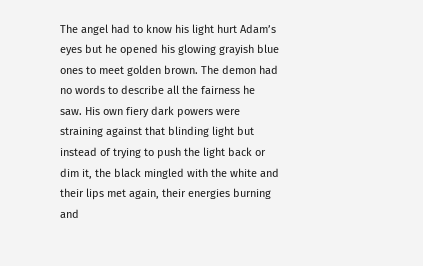The angel had to know his light hurt Adam’s eyes but he opened his glowing grayish blue ones to meet golden brown. The demon had no words to describe all the fairness he saw. His own fiery dark powers were straining against that blinding light but instead of trying to push the light back or dim it, the black mingled with the white and their lips met again, their energies burning and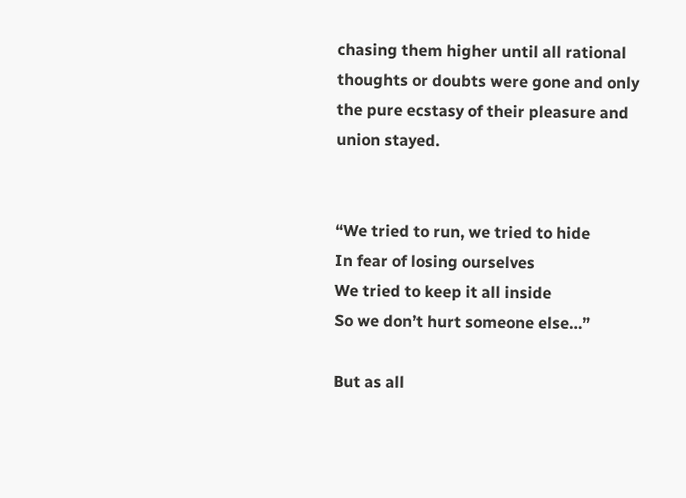chasing them higher until all rational thoughts or doubts were gone and only the pure ecstasy of their pleasure and union stayed.


“We tried to run, we tried to hide
In fear of losing ourselves
We tried to keep it all inside
So we don’t hurt someone else…”

But as all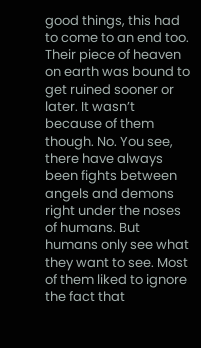good things, this had to come to an end too. Their piece of heaven on earth was bound to get ruined sooner or later. It wasn’t because of them though. No. You see, there have always been fights between angels and demons right under the noses of humans. But humans only see what they want to see. Most of them liked to ignore the fact that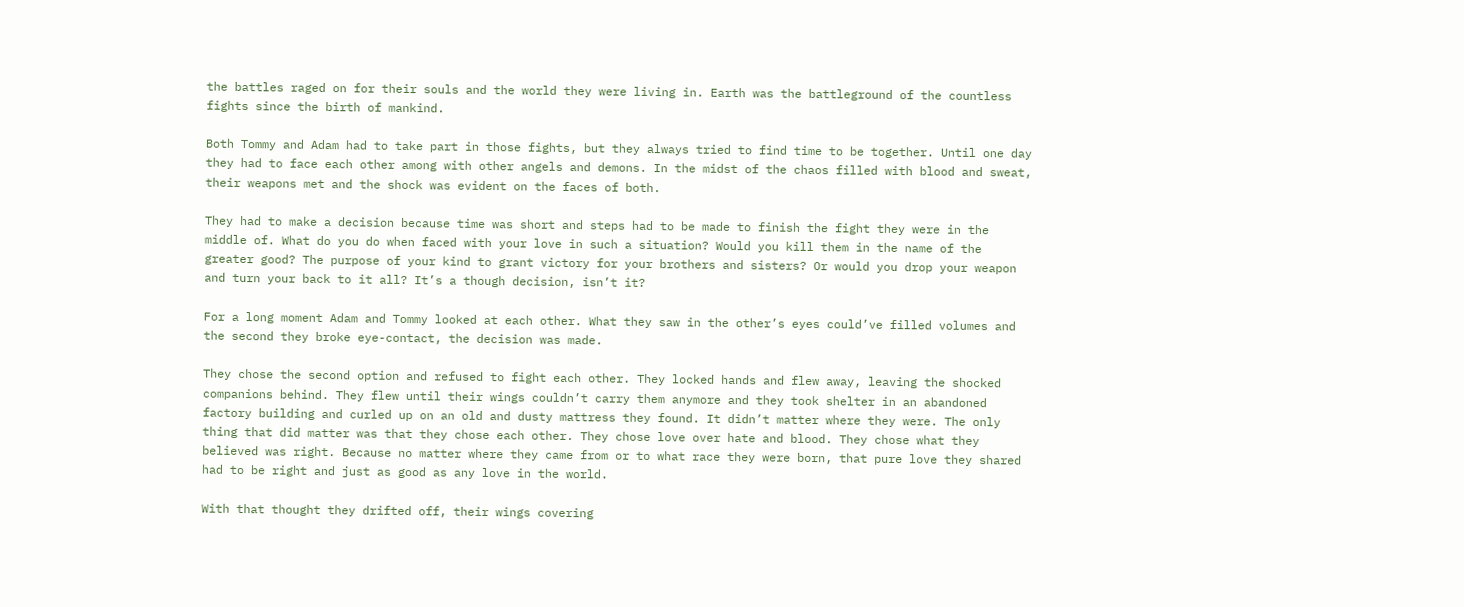the battles raged on for their souls and the world they were living in. Earth was the battleground of the countless fights since the birth of mankind.

Both Tommy and Adam had to take part in those fights, but they always tried to find time to be together. Until one day they had to face each other among with other angels and demons. In the midst of the chaos filled with blood and sweat, their weapons met and the shock was evident on the faces of both.

They had to make a decision because time was short and steps had to be made to finish the fight they were in the middle of. What do you do when faced with your love in such a situation? Would you kill them in the name of the greater good? The purpose of your kind to grant victory for your brothers and sisters? Or would you drop your weapon and turn your back to it all? It’s a though decision, isn’t it?

For a long moment Adam and Tommy looked at each other. What they saw in the other’s eyes could’ve filled volumes and the second they broke eye-contact, the decision was made.

They chose the second option and refused to fight each other. They locked hands and flew away, leaving the shocked companions behind. They flew until their wings couldn’t carry them anymore and they took shelter in an abandoned factory building and curled up on an old and dusty mattress they found. It didn’t matter where they were. The only thing that did matter was that they chose each other. They chose love over hate and blood. They chose what they believed was right. Because no matter where they came from or to what race they were born, that pure love they shared had to be right and just as good as any love in the world.

With that thought they drifted off, their wings covering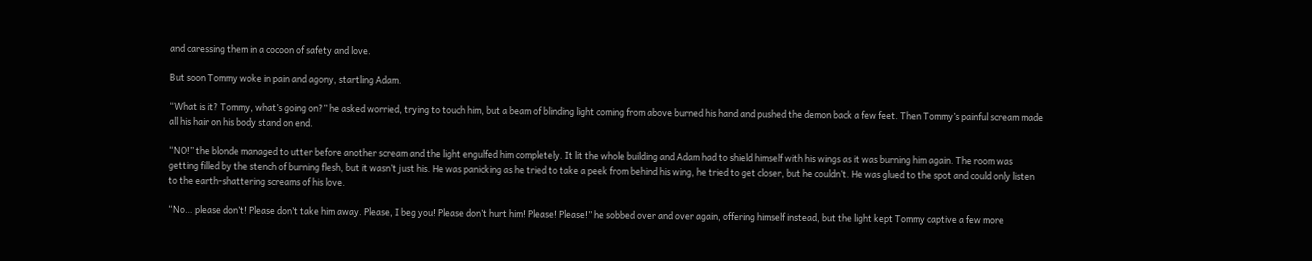and caressing them in a cocoon of safety and love.

But soon Tommy woke in pain and agony, startling Adam.

“What is it? Tommy, what’s going on?” he asked worried, trying to touch him, but a beam of blinding light coming from above burned his hand and pushed the demon back a few feet. Then Tommy’s painful scream made all his hair on his body stand on end.

“NO!” the blonde managed to utter before another scream and the light engulfed him completely. It lit the whole building and Adam had to shield himself with his wings as it was burning him again. The room was getting filled by the stench of burning flesh, but it wasn’t just his. He was panicking as he tried to take a peek from behind his wing, he tried to get closer, but he couldn’t. He was glued to the spot and could only listen to the earth-shattering screams of his love.

“No… please don’t! Please don’t take him away. Please, I beg you! Please don’t hurt him! Please! Please!” he sobbed over and over again, offering himself instead, but the light kept Tommy captive a few more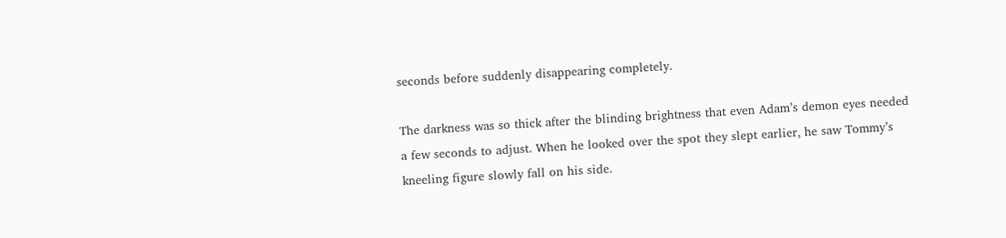seconds before suddenly disappearing completely.

The darkness was so thick after the blinding brightness that even Adam’s demon eyes needed a few seconds to adjust. When he looked over the spot they slept earlier, he saw Tommy’s kneeling figure slowly fall on his side.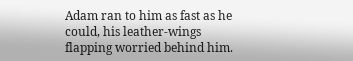Adam ran to him as fast as he could, his leather-wings flapping worried behind him.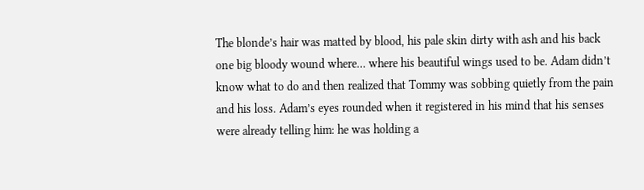The blonde’s hair was matted by blood, his pale skin dirty with ash and his back one big bloody wound where… where his beautiful wings used to be. Adam didn’t know what to do and then realized that Tommy was sobbing quietly from the pain and his loss. Adam’s eyes rounded when it registered in his mind that his senses were already telling him: he was holding a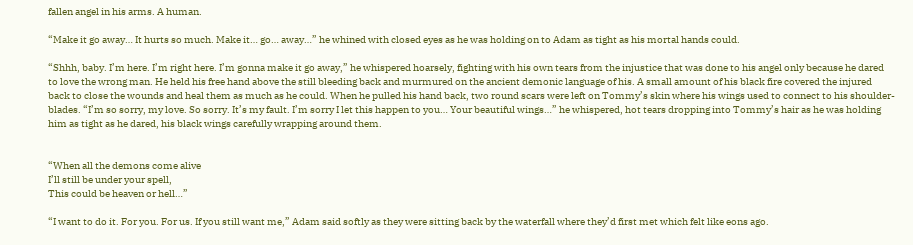fallen angel in his arms. A human.

“Make it go away… It hurts so much. Make it… go… away…” he whined with closed eyes as he was holding on to Adam as tight as his mortal hands could.

“Shhh, baby. I’m here. I’m right here. I’m gonna make it go away,” he whispered hoarsely, fighting with his own tears from the injustice that was done to his angel only because he dared to love the wrong man. He held his free hand above the still bleeding back and murmured on the ancient demonic language of his. A small amount of his black fire covered the injured back to close the wounds and heal them as much as he could. When he pulled his hand back, two round scars were left on Tommy’s skin where his wings used to connect to his shoulder-blades. “I’m so sorry, my love. So sorry. It’s my fault. I’m sorry I let this happen to you… Your beautiful wings…” he whispered, hot tears dropping into Tommy’s hair as he was holding him as tight as he dared, his black wings carefully wrapping around them.


“When all the demons come alive
I’ll still be under your spell,
This could be heaven or hell…”

“I want to do it. For you. For us. If you still want me,” Adam said softly as they were sitting back by the waterfall where they’d first met which felt like eons ago.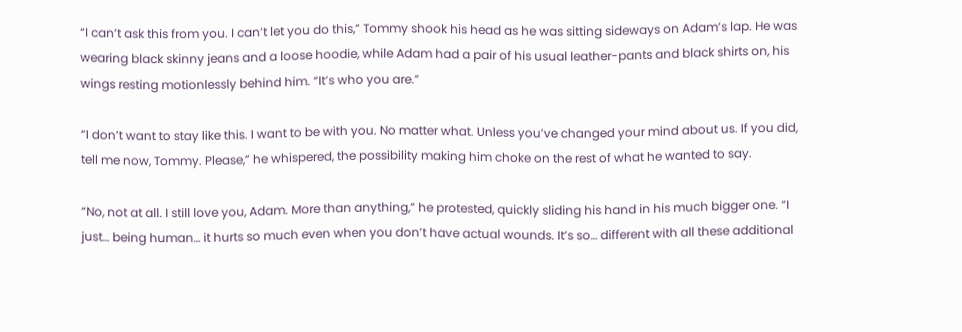“I can’t ask this from you. I can’t let you do this,” Tommy shook his head as he was sitting sideways on Adam’s lap. He was wearing black skinny jeans and a loose hoodie, while Adam had a pair of his usual leather-pants and black shirts on, his wings resting motionlessly behind him. “It’s who you are.”

“I don’t want to stay like this. I want to be with you. No matter what. Unless you’ve changed your mind about us. If you did, tell me now, Tommy. Please,” he whispered, the possibility making him choke on the rest of what he wanted to say.

“No, not at all. I still love you, Adam. More than anything,” he protested, quickly sliding his hand in his much bigger one. “I just… being human… it hurts so much even when you don’t have actual wounds. It’s so… different with all these additional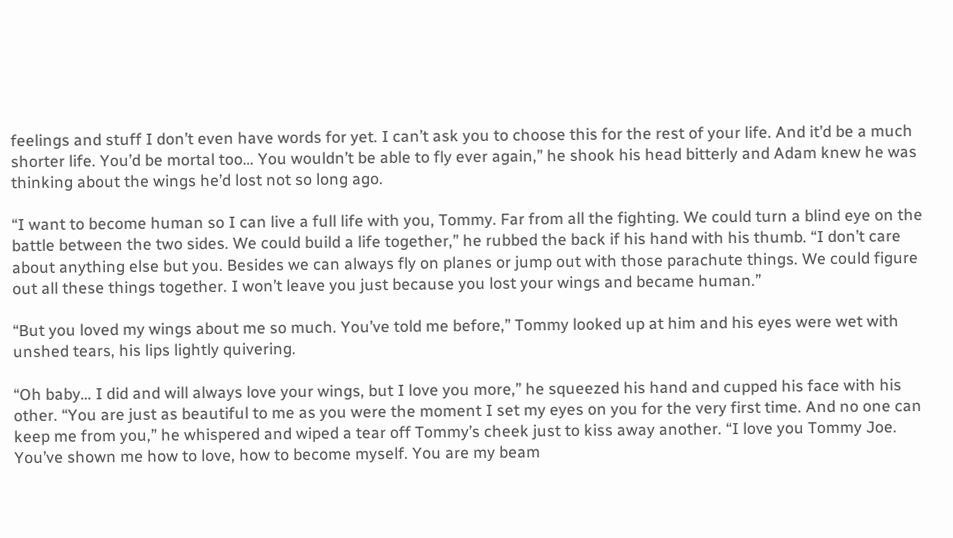feelings and stuff I don’t even have words for yet. I can’t ask you to choose this for the rest of your life. And it’d be a much shorter life. You’d be mortal too… You wouldn’t be able to fly ever again,” he shook his head bitterly and Adam knew he was thinking about the wings he’d lost not so long ago.

“I want to become human so I can live a full life with you, Tommy. Far from all the fighting. We could turn a blind eye on the battle between the two sides. We could build a life together,” he rubbed the back if his hand with his thumb. “I don’t care about anything else but you. Besides we can always fly on planes or jump out with those parachute things. We could figure out all these things together. I won’t leave you just because you lost your wings and became human.”

“But you loved my wings about me so much. You’ve told me before,” Tommy looked up at him and his eyes were wet with unshed tears, his lips lightly quivering.

“Oh baby… I did and will always love your wings, but I love you more,” he squeezed his hand and cupped his face with his other. “You are just as beautiful to me as you were the moment I set my eyes on you for the very first time. And no one can keep me from you,” he whispered and wiped a tear off Tommy’s cheek just to kiss away another. “I love you Tommy Joe. You’ve shown me how to love, how to become myself. You are my beam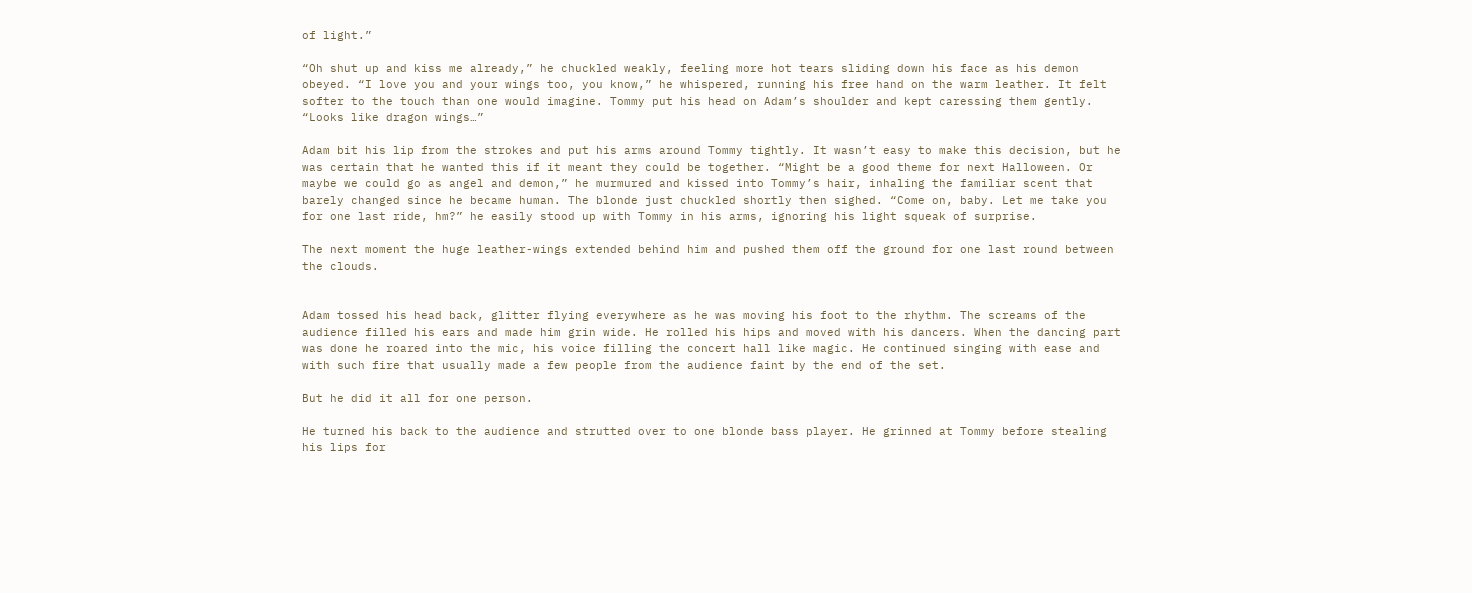of light.”

“Oh shut up and kiss me already,” he chuckled weakly, feeling more hot tears sliding down his face as his demon obeyed. “I love you and your wings too, you know,” he whispered, running his free hand on the warm leather. It felt softer to the touch than one would imagine. Tommy put his head on Adam’s shoulder and kept caressing them gently. “Looks like dragon wings…”

Adam bit his lip from the strokes and put his arms around Tommy tightly. It wasn’t easy to make this decision, but he was certain that he wanted this if it meant they could be together. “Might be a good theme for next Halloween. Or maybe we could go as angel and demon,” he murmured and kissed into Tommy’s hair, inhaling the familiar scent that barely changed since he became human. The blonde just chuckled shortly then sighed. “Come on, baby. Let me take you for one last ride, hm?” he easily stood up with Tommy in his arms, ignoring his light squeak of surprise.

The next moment the huge leather-wings extended behind him and pushed them off the ground for one last round between the clouds.


Adam tossed his head back, glitter flying everywhere as he was moving his foot to the rhythm. The screams of the audience filled his ears and made him grin wide. He rolled his hips and moved with his dancers. When the dancing part was done he roared into the mic, his voice filling the concert hall like magic. He continued singing with ease and with such fire that usually made a few people from the audience faint by the end of the set.

But he did it all for one person.

He turned his back to the audience and strutted over to one blonde bass player. He grinned at Tommy before stealing his lips for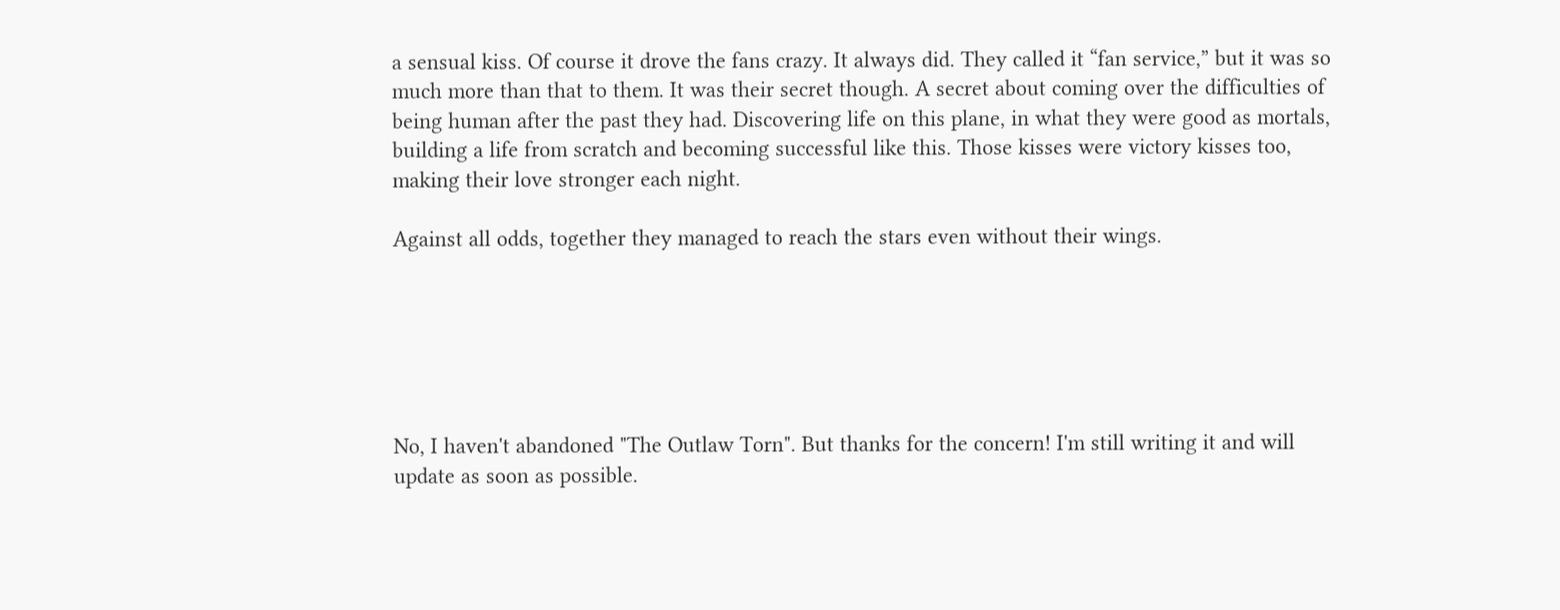a sensual kiss. Of course it drove the fans crazy. It always did. They called it “fan service,” but it was so much more than that to them. It was their secret though. A secret about coming over the difficulties of being human after the past they had. Discovering life on this plane, in what they were good as mortals, building a life from scratch and becoming successful like this. Those kisses were victory kisses too, making their love stronger each night.

Against all odds, together they managed to reach the stars even without their wings.






No, I haven't abandoned "The Outlaw Torn". But thanks for the concern! I'm still writing it and will update as soon as possible.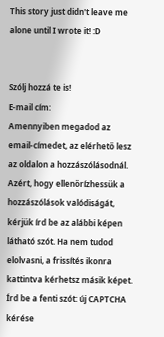This story just didn't leave me alone until I wrote it! :D


Szólj hozzá te is!
E-mail cím:
Amennyiben megadod az email-címedet, az elérhető lesz az oldalon a hozzászólásodnál.
Azért, hogy ellenőrízhessük a hozzászólások valódiságát, kérjük írd be az alábbi képen látható szót. Ha nem tudod elolvasni, a frissítés ikonra kattintva kérhetsz másik képet.
Írd be a fenti szót: új CAPTCHA kérése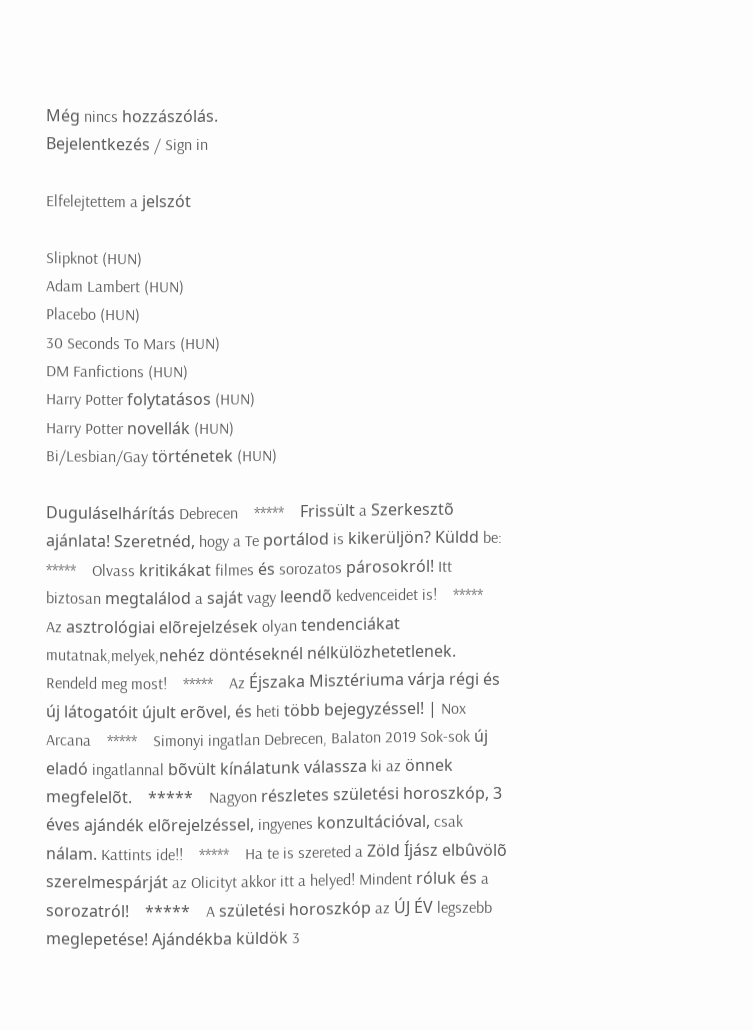Még nincs hozzászólás.
Bejelentkezés / Sign in

Elfelejtettem a jelszót

Slipknot (HUN)
Adam Lambert (HUN)
Placebo (HUN)
30 Seconds To Mars (HUN)
DM Fanfictions (HUN)
Harry Potter folytatásos (HUN)
Harry Potter novellák (HUN)
Bi/Lesbian/Gay történetek (HUN)

Duguláselhárítás Debrecen    *****    Frissült a Szerkesztõ ajánlata! Szeretnéd, hogy a Te portálod is kikerüljön? Küldd be:    *****    Olvass kritikákat filmes és sorozatos párosokról! Itt biztosan megtalálod a saját vagy leendõ kedvenceidet is!    *****    Az asztrológiai elõrejelzések olyan tendenciákat mutatnak,melyek,nehéz döntéseknél nélkülözhetetlenek. Rendeld meg most!    *****    Az Éjszaka Misztériuma várja régi és új látogatóit újult erõvel, és heti több bejegyzéssel! | Nox Arcana    *****    Simonyi ingatlan Debrecen, Balaton 2019 Sok-sok új eladó ingatlannal bõvült kínálatunk válassza ki az önnek megfelelõt.    *****    Nagyon részletes születési horoszkóp, 3 éves ajándék elõrejelzéssel, ingyenes konzultációval, csak nálam. Kattints ide!!    *****    Ha te is szereted a Zöld Íjász elbûvölõ szerelmespárját az Olicityt akkor itt a helyed! Mindent róluk és a sorozatról!    *****    A születési horoszkóp az ÚJ ÉV legszebb meglepetése! Ajándékba küldök 3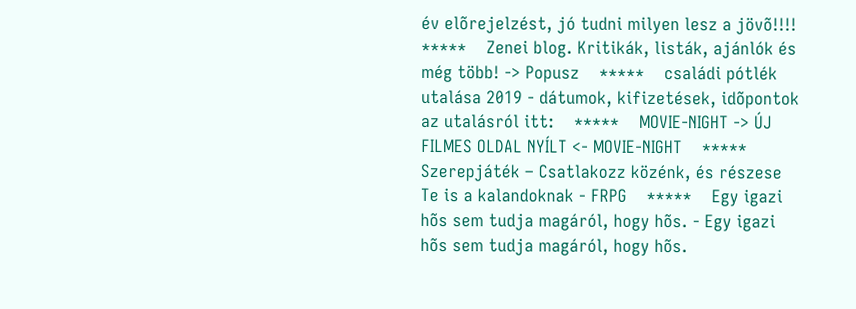év elõrejelzést, jó tudni milyen lesz a jövõ!!!!    *****    Zenei blog. Kritikák, listák, ajánlók és még több! -> Popusz    *****    családi pótlék utalása 2019 - dátumok, kifizetések, idõpontok az utalásról itt:    *****    MOVIE-NIGHT -> ÚJ FILMES OLDAL NYÍLT <- MOVIE-NIGHT    *****    Szerepjáték – Csatlakozz közénk, és részese Te is a kalandoknak - FRPG    *****    Egy igazi hõs sem tudja magáról, hogy hõs. - Egy igazi hõs sem tudja magáról, hogy hõs.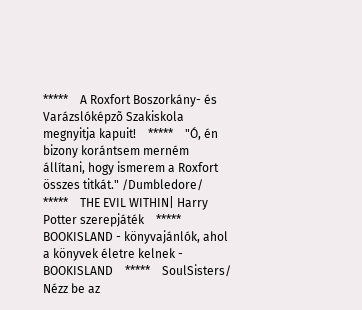*****    A Roxfort Boszorkány- és Varázslóképzõ Szakiskola megnyitja kapuit!    *****    "Ó, én bizony korántsem merném állítani, hogy ismerem a Roxfort összes titkát." /Dumbledore/    *****    THE EVIL WITHIN| Harry Potter szerepjáték    *****    BOOKISLAND - könyvajánlók, ahol a könyvek életre kelnek - BOOKISLAND    *****    SoulSisters/ Nézz be az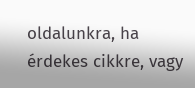oldalunkra, ha érdekes cikkre, vagy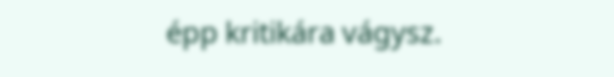épp kritikára vágysz.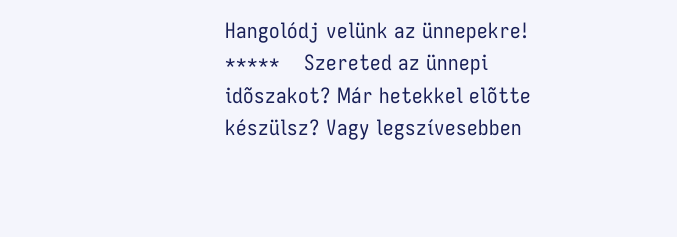Hangolódj velünk az ünnepekre!    *****    Szereted az ünnepi idõszakot? Már hetekkel elõtte készülsz? Vagy legszívesebben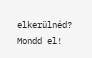elkerülnéd? Mondd el!